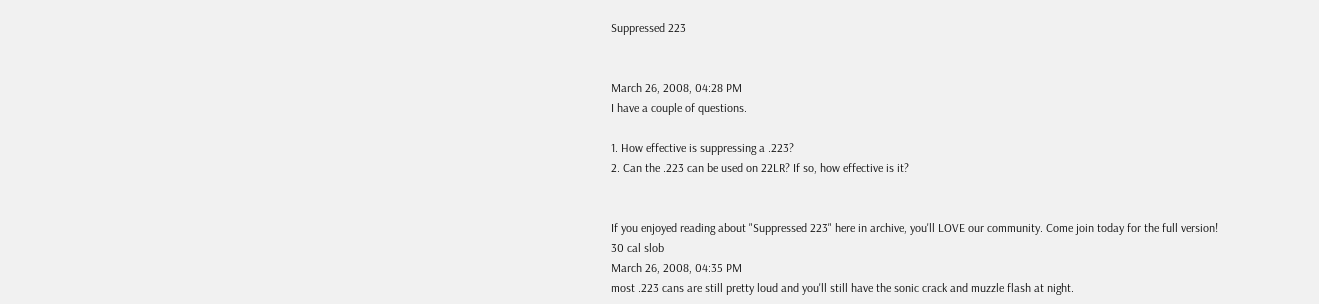Suppressed 223


March 26, 2008, 04:28 PM
I have a couple of questions.

1. How effective is suppressing a .223?
2. Can the .223 can be used on 22LR? If so, how effective is it?


If you enjoyed reading about "Suppressed 223" here in archive, you'll LOVE our community. Come join today for the full version!
30 cal slob
March 26, 2008, 04:35 PM
most .223 cans are still pretty loud and you'll still have the sonic crack and muzzle flash at night.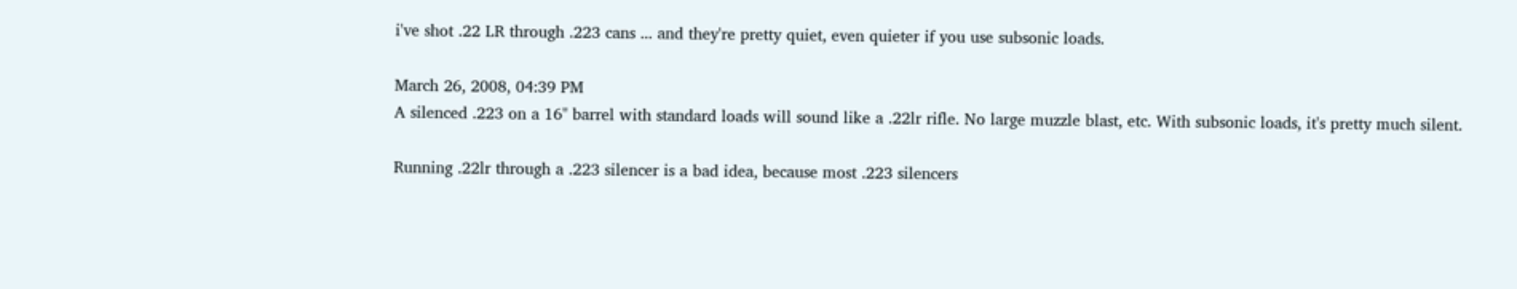i've shot .22 LR through .223 cans ... and they're pretty quiet, even quieter if you use subsonic loads.

March 26, 2008, 04:39 PM
A silenced .223 on a 16" barrel with standard loads will sound like a .22lr rifle. No large muzzle blast, etc. With subsonic loads, it's pretty much silent.

Running .22lr through a .223 silencer is a bad idea, because most .223 silencers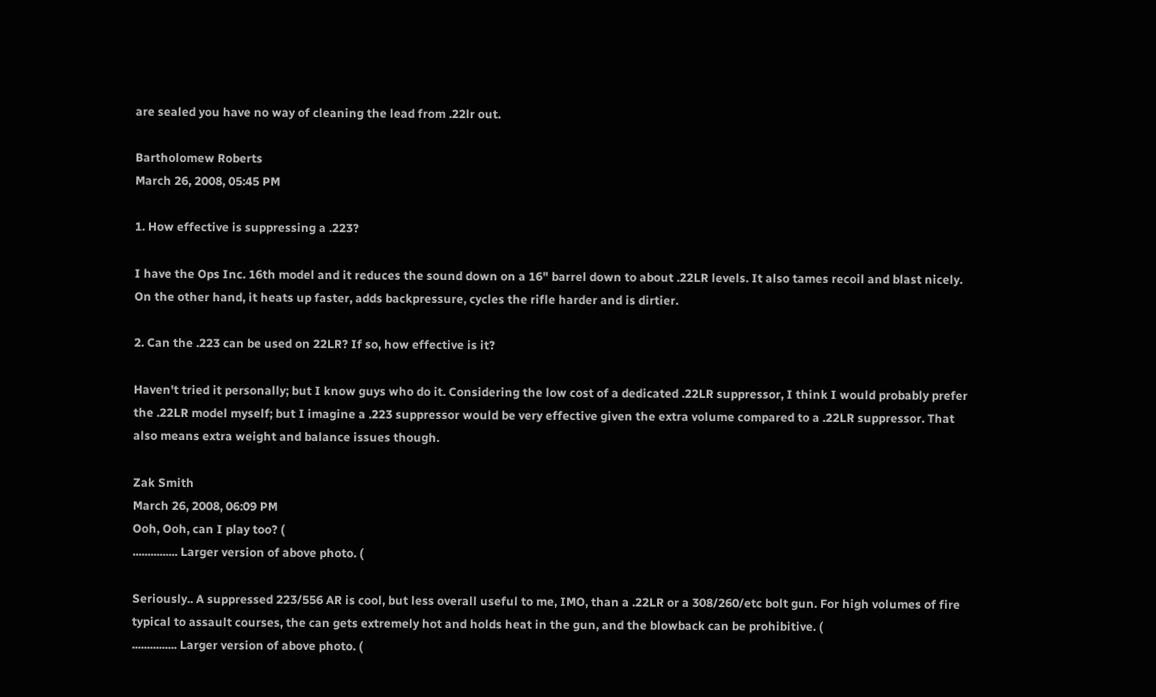are sealed you have no way of cleaning the lead from .22lr out.

Bartholomew Roberts
March 26, 2008, 05:45 PM

1. How effective is suppressing a .223?

I have the Ops Inc. 16th model and it reduces the sound down on a 16" barrel down to about .22LR levels. It also tames recoil and blast nicely. On the other hand, it heats up faster, adds backpressure, cycles the rifle harder and is dirtier.

2. Can the .223 can be used on 22LR? If so, how effective is it?

Haven't tried it personally; but I know guys who do it. Considering the low cost of a dedicated .22LR suppressor, I think I would probably prefer the .22LR model myself; but I imagine a .223 suppressor would be very effective given the extra volume compared to a .22LR suppressor. That also means extra weight and balance issues though.

Zak Smith
March 26, 2008, 06:09 PM
Ooh, Ooh, can I play too? (
............... Larger version of above photo. (

Seriously.. A suppressed 223/556 AR is cool, but less overall useful to me, IMO, than a .22LR or a 308/260/etc bolt gun. For high volumes of fire typical to assault courses, the can gets extremely hot and holds heat in the gun, and the blowback can be prohibitive. (
............... Larger version of above photo. (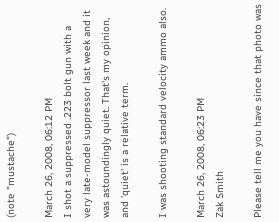(note "mustache")

March 26, 2008, 06:12 PM
I shot a suppressed .223 bolt gun with a very late-model suppressor last week and it was astoundingly quiet. That's my opinion, and 'quiet' is a relative term.

I was shooting standard velocity ammo also.

March 26, 2008, 06:23 PM
Zak Smith

Please tell me you have since that photo was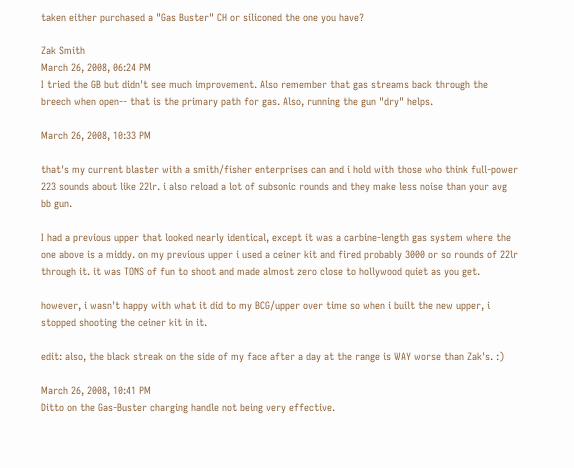taken either purchased a "Gas Buster" CH or siliconed the one you have?

Zak Smith
March 26, 2008, 06:24 PM
I tried the GB but didn't see much improvement. Also remember that gas streams back through the breech when open-- that is the primary path for gas. Also, running the gun "dry" helps.

March 26, 2008, 10:33 PM

that's my current blaster with a smith/fisher enterprises can and i hold with those who think full-power 223 sounds about like 22lr. i also reload a lot of subsonic rounds and they make less noise than your avg bb gun.

I had a previous upper that looked nearly identical, except it was a carbine-length gas system where the one above is a middy. on my previous upper i used a ceiner kit and fired probably 3000 or so rounds of 22lr through it. it was TONS of fun to shoot and made almost zero close to hollywood quiet as you get.

however, i wasn't happy with what it did to my BCG/upper over time so when i built the new upper, i stopped shooting the ceiner kit in it.

edit: also, the black streak on the side of my face after a day at the range is WAY worse than Zak's. :)

March 26, 2008, 10:41 PM
Ditto on the Gas-Buster charging handle not being very effective.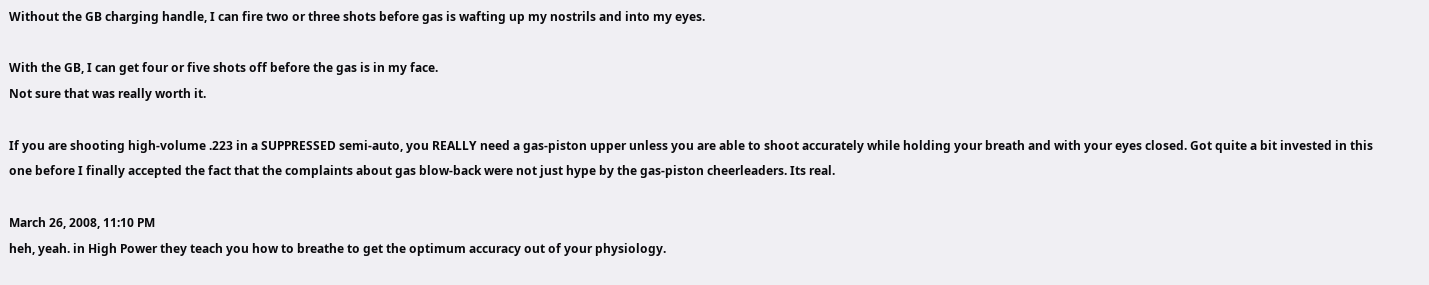Without the GB charging handle, I can fire two or three shots before gas is wafting up my nostrils and into my eyes.

With the GB, I can get four or five shots off before the gas is in my face.
Not sure that was really worth it.

If you are shooting high-volume .223 in a SUPPRESSED semi-auto, you REALLY need a gas-piston upper unless you are able to shoot accurately while holding your breath and with your eyes closed. Got quite a bit invested in this one before I finally accepted the fact that the complaints about gas blow-back were not just hype by the gas-piston cheerleaders. Its real.

March 26, 2008, 11:10 PM
heh, yeah. in High Power they teach you how to breathe to get the optimum accuracy out of your physiology.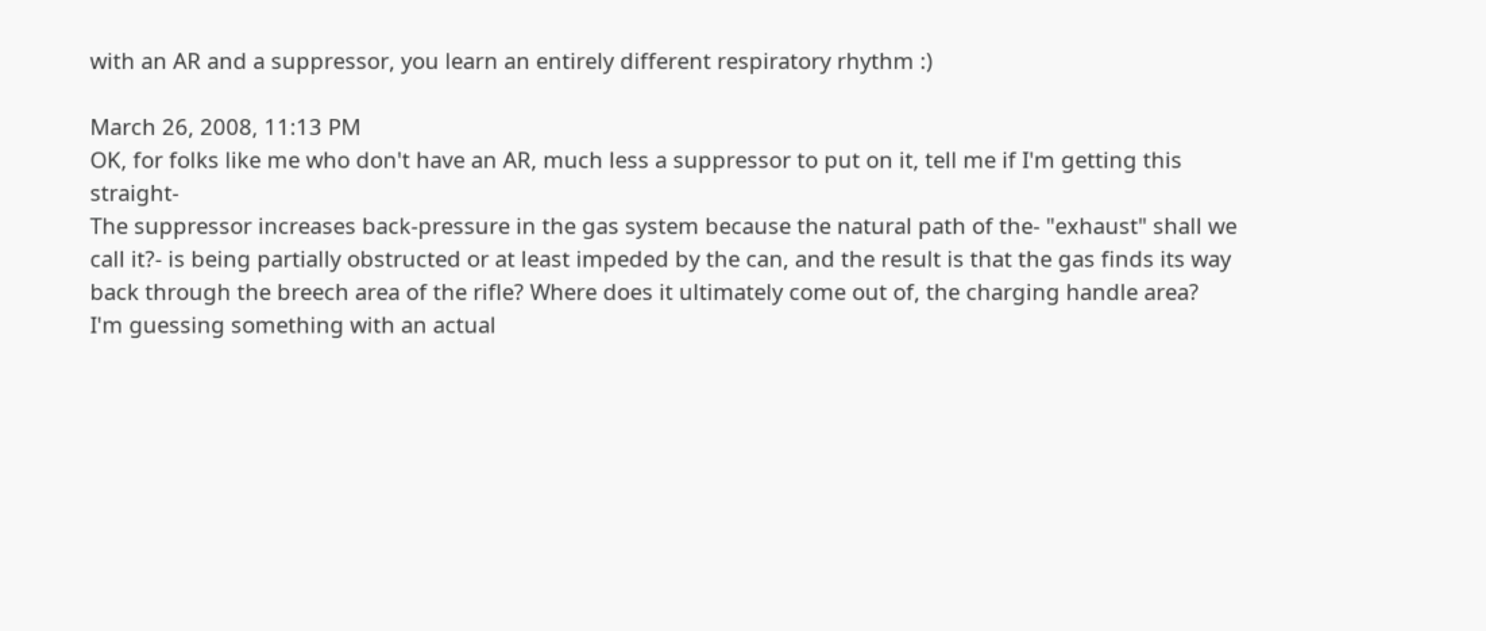with an AR and a suppressor, you learn an entirely different respiratory rhythm :)

March 26, 2008, 11:13 PM
OK, for folks like me who don't have an AR, much less a suppressor to put on it, tell me if I'm getting this straight-
The suppressor increases back-pressure in the gas system because the natural path of the- "exhaust" shall we call it?- is being partially obstructed or at least impeded by the can, and the result is that the gas finds its way back through the breech area of the rifle? Where does it ultimately come out of, the charging handle area?
I'm guessing something with an actual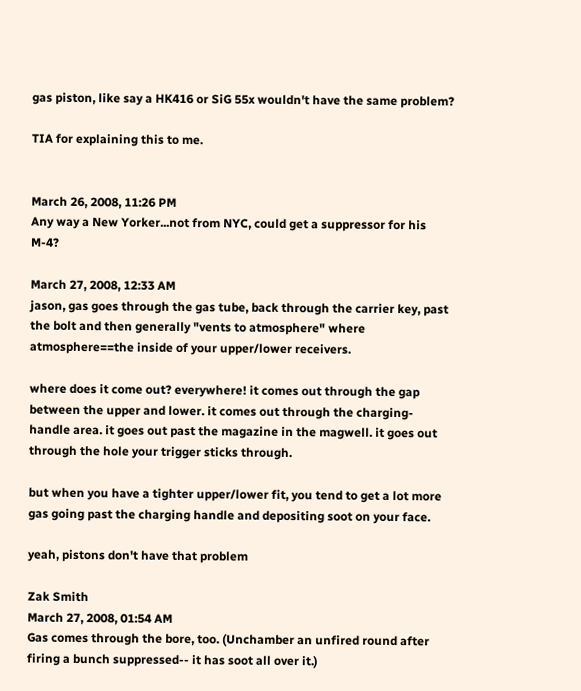gas piston, like say a HK416 or SiG 55x wouldn't have the same problem?

TIA for explaining this to me.


March 26, 2008, 11:26 PM
Any way a New Yorker...not from NYC, could get a suppressor for his M-4?

March 27, 2008, 12:33 AM
jason, gas goes through the gas tube, back through the carrier key, past the bolt and then generally "vents to atmosphere" where atmosphere==the inside of your upper/lower receivers.

where does it come out? everywhere! it comes out through the gap between the upper and lower. it comes out through the charging-handle area. it goes out past the magazine in the magwell. it goes out through the hole your trigger sticks through.

but when you have a tighter upper/lower fit, you tend to get a lot more gas going past the charging handle and depositing soot on your face.

yeah, pistons don't have that problem

Zak Smith
March 27, 2008, 01:54 AM
Gas comes through the bore, too. (Unchamber an unfired round after firing a bunch suppressed-- it has soot all over it.)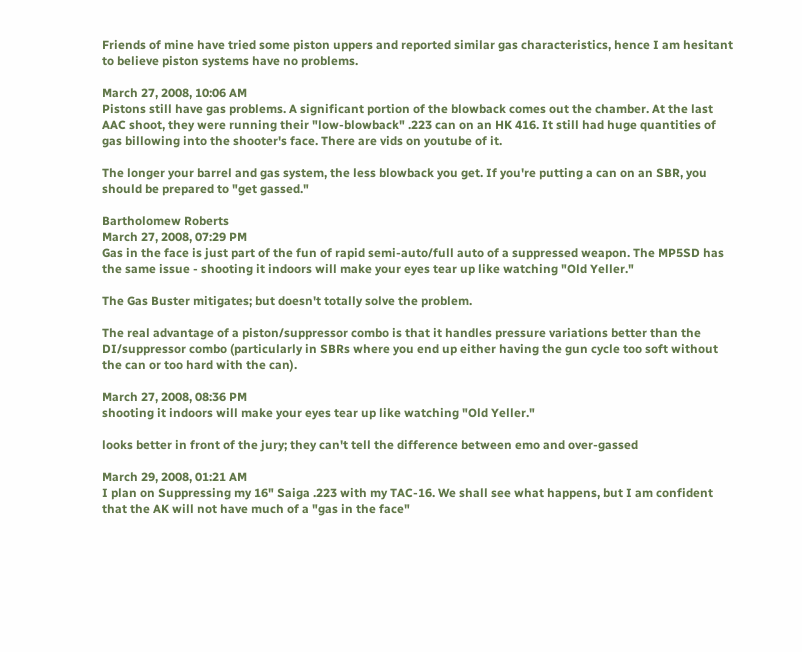Friends of mine have tried some piston uppers and reported similar gas characteristics, hence I am hesitant to believe piston systems have no problems.

March 27, 2008, 10:06 AM
Pistons still have gas problems. A significant portion of the blowback comes out the chamber. At the last AAC shoot, they were running their "low-blowback" .223 can on an HK 416. It still had huge quantities of gas billowing into the shooter's face. There are vids on youtube of it.

The longer your barrel and gas system, the less blowback you get. If you're putting a can on an SBR, you should be prepared to "get gassed."

Bartholomew Roberts
March 27, 2008, 07:29 PM
Gas in the face is just part of the fun of rapid semi-auto/full auto of a suppressed weapon. The MP5SD has the same issue - shooting it indoors will make your eyes tear up like watching "Old Yeller."

The Gas Buster mitigates; but doesn't totally solve the problem.

The real advantage of a piston/suppressor combo is that it handles pressure variations better than the DI/suppressor combo (particularly in SBRs where you end up either having the gun cycle too soft without the can or too hard with the can).

March 27, 2008, 08:36 PM
shooting it indoors will make your eyes tear up like watching "Old Yeller."

looks better in front of the jury; they can't tell the difference between emo and over-gassed

March 29, 2008, 01:21 AM
I plan on Suppressing my 16" Saiga .223 with my TAC-16. We shall see what happens, but I am confident that the AK will not have much of a "gas in the face"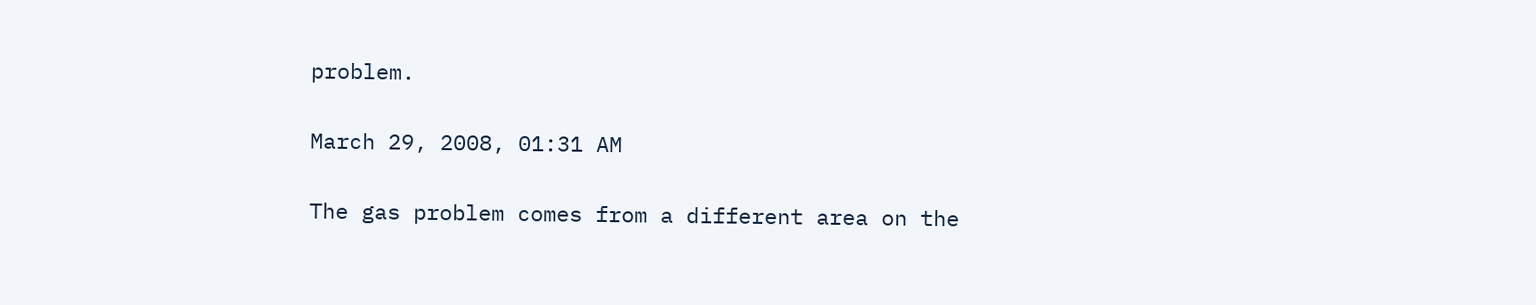problem.

March 29, 2008, 01:31 AM

The gas problem comes from a different area on the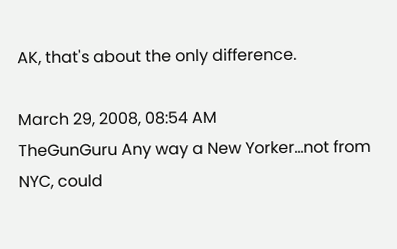AK, that's about the only difference.

March 29, 2008, 08:54 AM
TheGunGuru Any way a New Yorker...not from NYC, could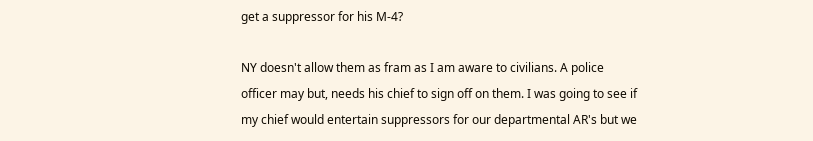get a suppressor for his M-4?

NY doesn't allow them as fram as I am aware to civilians. A police officer may but, needs his chief to sign off on them. I was going to see if my chief would entertain suppressors for our departmental AR's but we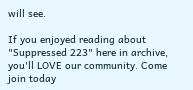will see.

If you enjoyed reading about "Suppressed 223" here in archive, you'll LOVE our community. Come join today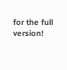for the full version!